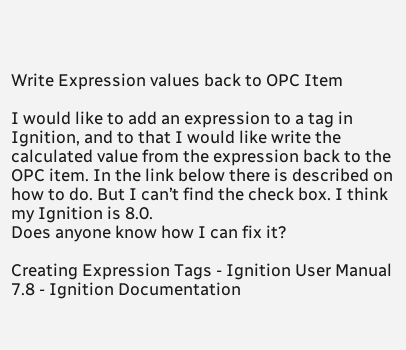Write Expression values back to OPC Item

I would like to add an expression to a tag in Ignition, and to that I would like write the calculated value from the expression back to the OPC item. In the link below there is described on how to do. But I can’t find the check box. I think my Ignition is 8.0.
Does anyone know how I can fix it?

Creating Expression Tags - Ignition User Manual 7.8 - Ignition Documentation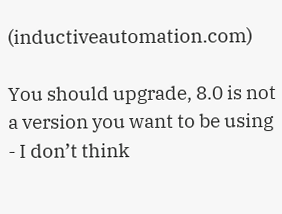(inductiveautomation.com)

You should upgrade, 8.0 is not a version you want to be using - I don’t think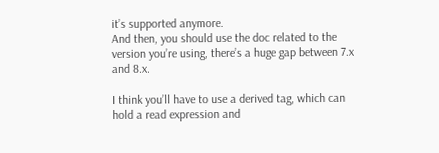it’s supported anymore.
And then, you should use the doc related to the version you’re using, there’s a huge gap between 7.x and 8.x.

I think you’ll have to use a derived tag, which can hold a read expression and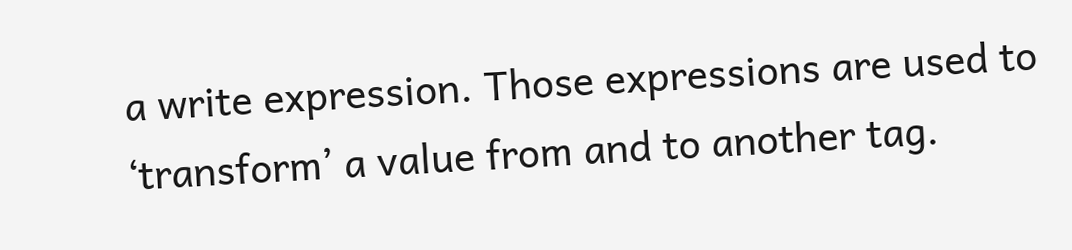a write expression. Those expressions are used to ‘transform’ a value from and to another tag.